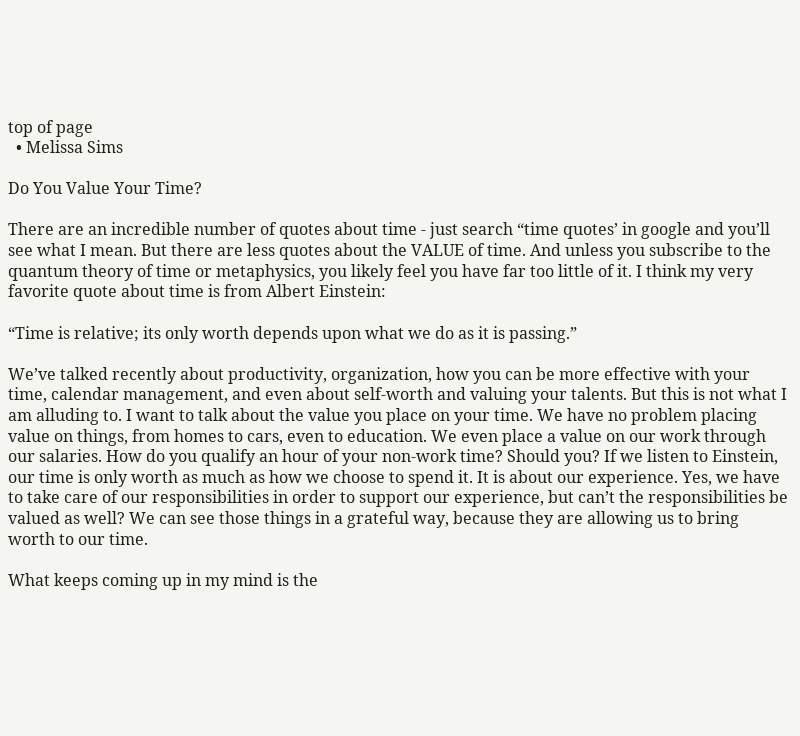top of page
  • Melissa Sims

Do You Value Your Time?

There are an incredible number of quotes about time - just search “time quotes’ in google and you’ll see what I mean. But there are less quotes about the VALUE of time. And unless you subscribe to the quantum theory of time or metaphysics, you likely feel you have far too little of it. I think my very favorite quote about time is from Albert Einstein:

“Time is relative; its only worth depends upon what we do as it is passing.”

We’ve talked recently about productivity, organization, how you can be more effective with your time, calendar management, and even about self-worth and valuing your talents. But this is not what I am alluding to. I want to talk about the value you place on your time. We have no problem placing value on things, from homes to cars, even to education. We even place a value on our work through our salaries. How do you qualify an hour of your non-work time? Should you? If we listen to Einstein, our time is only worth as much as how we choose to spend it. It is about our experience. Yes, we have to take care of our responsibilities in order to support our experience, but can’t the responsibilities be valued as well? We can see those things in a grateful way, because they are allowing us to bring worth to our time.

What keeps coming up in my mind is the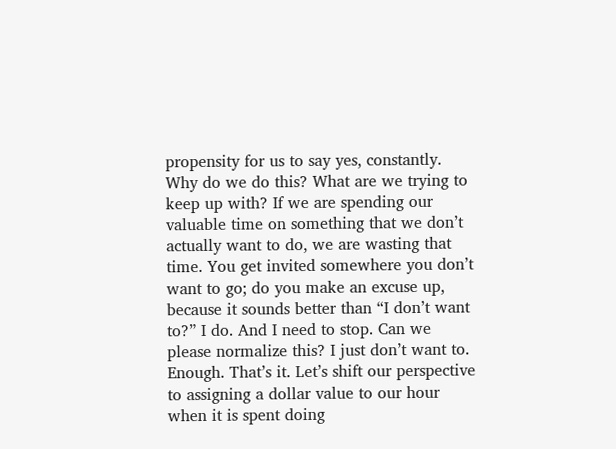propensity for us to say yes, constantly. Why do we do this? What are we trying to keep up with? If we are spending our valuable time on something that we don’t actually want to do, we are wasting that time. You get invited somewhere you don’t want to go; do you make an excuse up, because it sounds better than “I don’t want to?” I do. And I need to stop. Can we please normalize this? I just don’t want to. Enough. That’s it. Let’s shift our perspective to assigning a dollar value to our hour when it is spent doing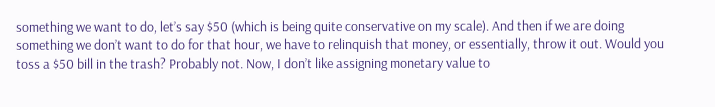something we want to do, let’s say $50 (which is being quite conservative on my scale). And then if we are doing something we don’t want to do for that hour, we have to relinquish that money, or essentially, throw it out. Would you toss a $50 bill in the trash? Probably not. Now, I don’t like assigning monetary value to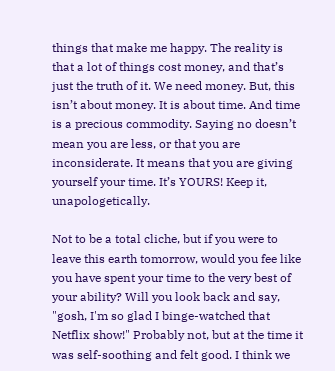things that make me happy. The reality is that a lot of things cost money, and that’s just the truth of it. We need money. But, this isn’t about money. It is about time. And time is a precious commodity. Saying no doesn’t mean you are less, or that you are inconsiderate. It means that you are giving yourself your time. It’s YOURS! Keep it, unapologetically.

Not to be a total cliche, but if you were to leave this earth tomorrow, would you fee like you have spent your time to the very best of your ability? Will you look back and say, "gosh, I'm so glad I binge-watched that Netflix show!" Probably not, but at the time it was self-soothing and felt good. I think we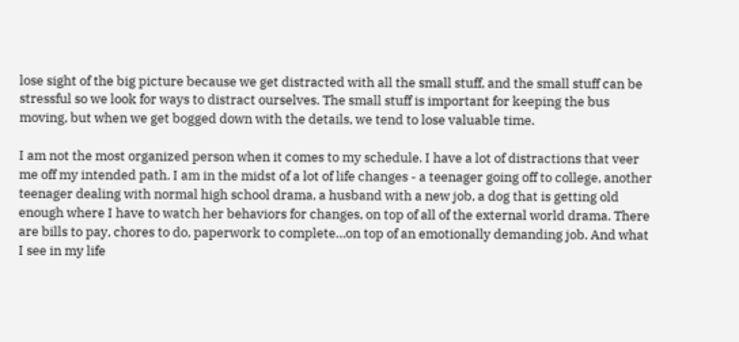lose sight of the big picture because we get distracted with all the small stuff, and the small stuff can be stressful so we look for ways to distract ourselves. The small stuff is important for keeping the bus moving, but when we get bogged down with the details, we tend to lose valuable time.

I am not the most organized person when it comes to my schedule. I have a lot of distractions that veer me off my intended path. I am in the midst of a lot of life changes - a teenager going off to college, another teenager dealing with normal high school drama, a husband with a new job, a dog that is getting old enough where I have to watch her behaviors for changes, on top of all of the external world drama. There are bills to pay, chores to do, paperwork to complete…on top of an emotionally demanding job. And what I see in my life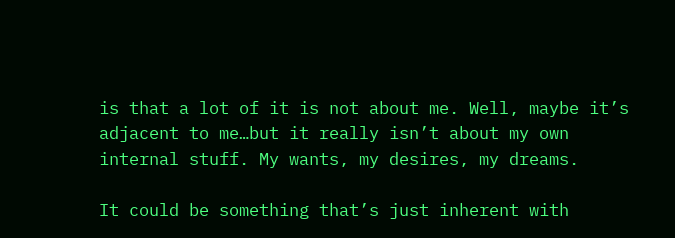is that a lot of it is not about me. Well, maybe it’s adjacent to me…but it really isn’t about my own internal stuff. My wants, my desires, my dreams.

It could be something that’s just inherent with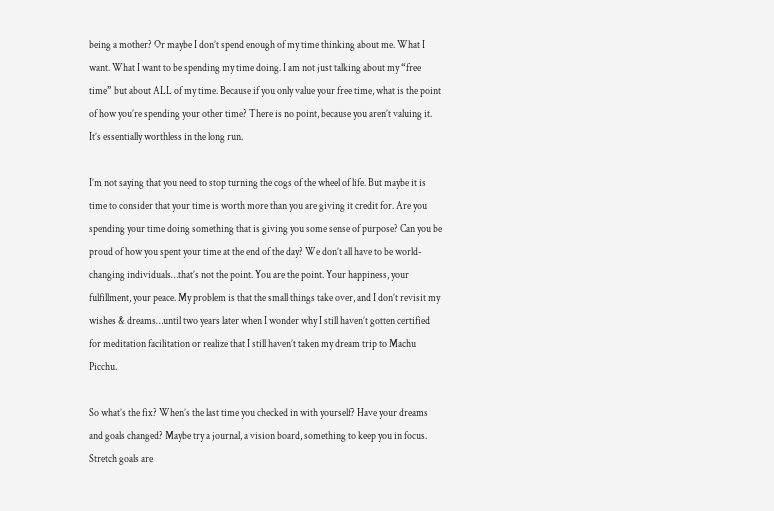being a mother? Or maybe I don’t spend enough of my time thinking about me. What I want. What I want to be spending my time doing. I am not just talking about my “free time” but about ALL of my time. Because if you only value your free time, what is the point of how you’re spending your other time? There is no point, because you aren’t valuing it. It’s essentially worthless in the long run.

I’m not saying that you need to stop turning the cogs of the wheel of life. But maybe it is time to consider that your time is worth more than you are giving it credit for. Are you spending your time doing something that is giving you some sense of purpose? Can you be proud of how you spent your time at the end of the day? We don’t all have to be world-changing individuals…that’s not the point. You are the point. Your happiness, your fulfillment, your peace. My problem is that the small things take over, and I don’t revisit my wishes & dreams…until two years later when I wonder why I still haven’t gotten certified for meditation facilitation or realize that I still haven’t taken my dream trip to Machu Picchu.

So what’s the fix? When’s the last time you checked in with yourself? Have your dreams and goals changed? Maybe try a journal, a vision board, something to keep you in focus. Stretch goals are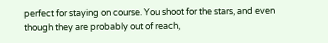perfect for staying on course. You shoot for the stars, and even though they are probably out of reach,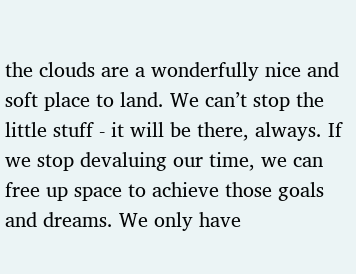the clouds are a wonderfully nice and soft place to land. We can’t stop the little stuff - it will be there, always. If we stop devaluing our time, we can free up space to achieve those goals and dreams. We only have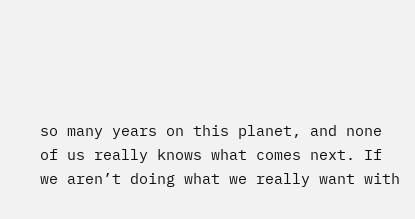so many years on this planet, and none of us really knows what comes next. If we aren’t doing what we really want with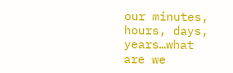our minutes, hours, days, years…what are we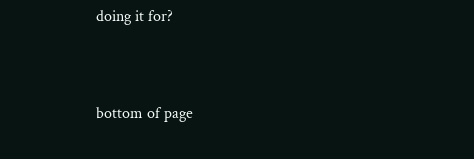doing it for?


bottom of page